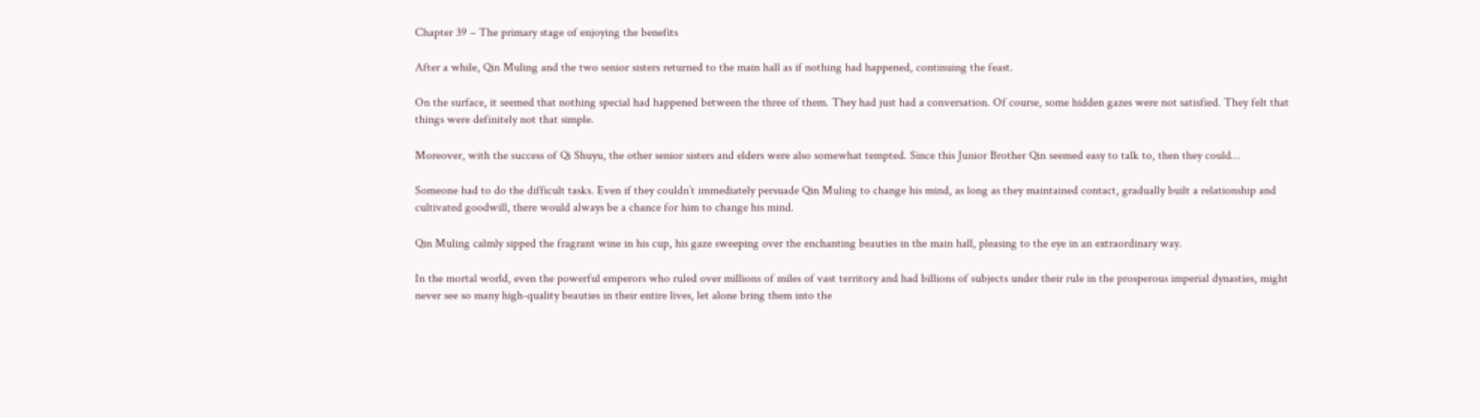Chapter 39 – The primary stage of enjoying the benefits

After a while, Qin Muling and the two senior sisters returned to the main hall as if nothing had happened, continuing the feast.

On the surface, it seemed that nothing special had happened between the three of them. They had just had a conversation. Of course, some hidden gazes were not satisfied. They felt that things were definitely not that simple.

Moreover, with the success of Qi Shuyu, the other senior sisters and elders were also somewhat tempted. Since this Junior Brother Qin seemed easy to talk to, then they could…

Someone had to do the difficult tasks. Even if they couldn’t immediately persuade Qin Muling to change his mind, as long as they maintained contact, gradually built a relationship and cultivated goodwill, there would always be a chance for him to change his mind.

Qin Muling calmly sipped the fragrant wine in his cup, his gaze sweeping over the enchanting beauties in the main hall, pleasing to the eye in an extraordinary way.

In the mortal world, even the powerful emperors who ruled over millions of miles of vast territory and had billions of subjects under their rule in the prosperous imperial dynasties, might never see so many high-quality beauties in their entire lives, let alone bring them into the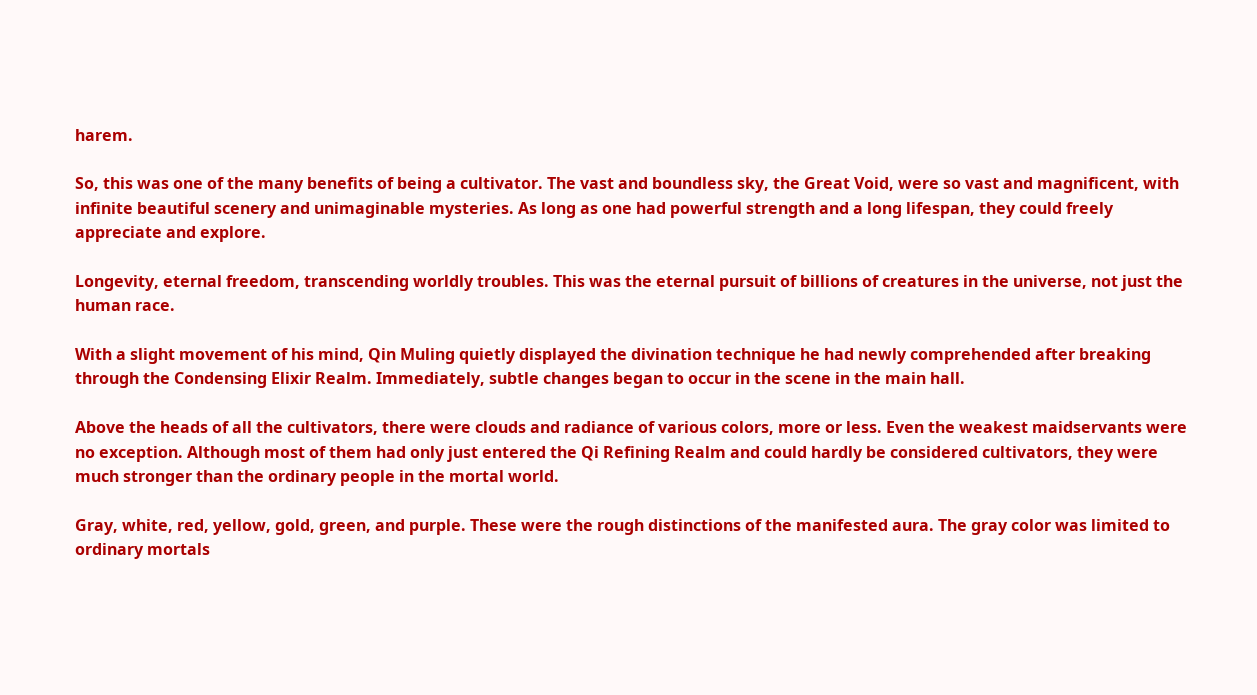harem.

So, this was one of the many benefits of being a cultivator. The vast and boundless sky, the Great Void, were so vast and magnificent, with infinite beautiful scenery and unimaginable mysteries. As long as one had powerful strength and a long lifespan, they could freely appreciate and explore.

Longevity, eternal freedom, transcending worldly troubles. This was the eternal pursuit of billions of creatures in the universe, not just the human race.

With a slight movement of his mind, Qin Muling quietly displayed the divination technique he had newly comprehended after breaking through the Condensing Elixir Realm. Immediately, subtle changes began to occur in the scene in the main hall.

Above the heads of all the cultivators, there were clouds and radiance of various colors, more or less. Even the weakest maidservants were no exception. Although most of them had only just entered the Qi Refining Realm and could hardly be considered cultivators, they were much stronger than the ordinary people in the mortal world.

Gray, white, red, yellow, gold, green, and purple. These were the rough distinctions of the manifested aura. The gray color was limited to ordinary mortals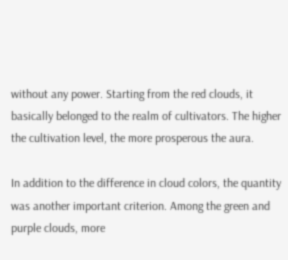without any power. Starting from the red clouds, it basically belonged to the realm of cultivators. The higher the cultivation level, the more prosperous the aura.

In addition to the difference in cloud colors, the quantity was another important criterion. Among the green and purple clouds, more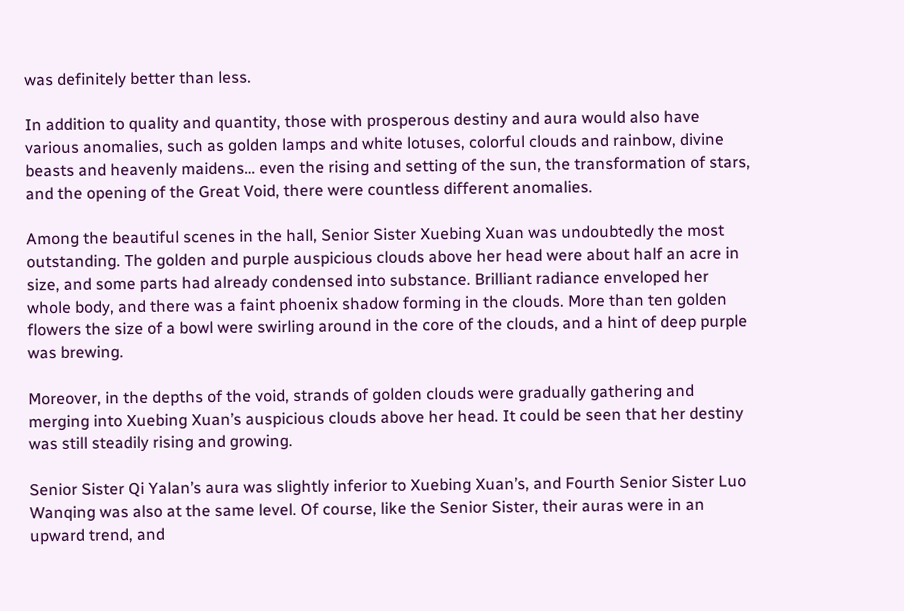was definitely better than less.

In addition to quality and quantity, those with prosperous destiny and aura would also have various anomalies, such as golden lamps and white lotuses, colorful clouds and rainbow, divine beasts and heavenly maidens… even the rising and setting of the sun, the transformation of stars, and the opening of the Great Void, there were countless different anomalies.

Among the beautiful scenes in the hall, Senior Sister Xuebing Xuan was undoubtedly the most outstanding. The golden and purple auspicious clouds above her head were about half an acre in size, and some parts had already condensed into substance. Brilliant radiance enveloped her whole body, and there was a faint phoenix shadow forming in the clouds. More than ten golden flowers the size of a bowl were swirling around in the core of the clouds, and a hint of deep purple was brewing.

Moreover, in the depths of the void, strands of golden clouds were gradually gathering and merging into Xuebing Xuan’s auspicious clouds above her head. It could be seen that her destiny was still steadily rising and growing.

Senior Sister Qi Yalan’s aura was slightly inferior to Xuebing Xuan’s, and Fourth Senior Sister Luo Wanqing was also at the same level. Of course, like the Senior Sister, their auras were in an upward trend, and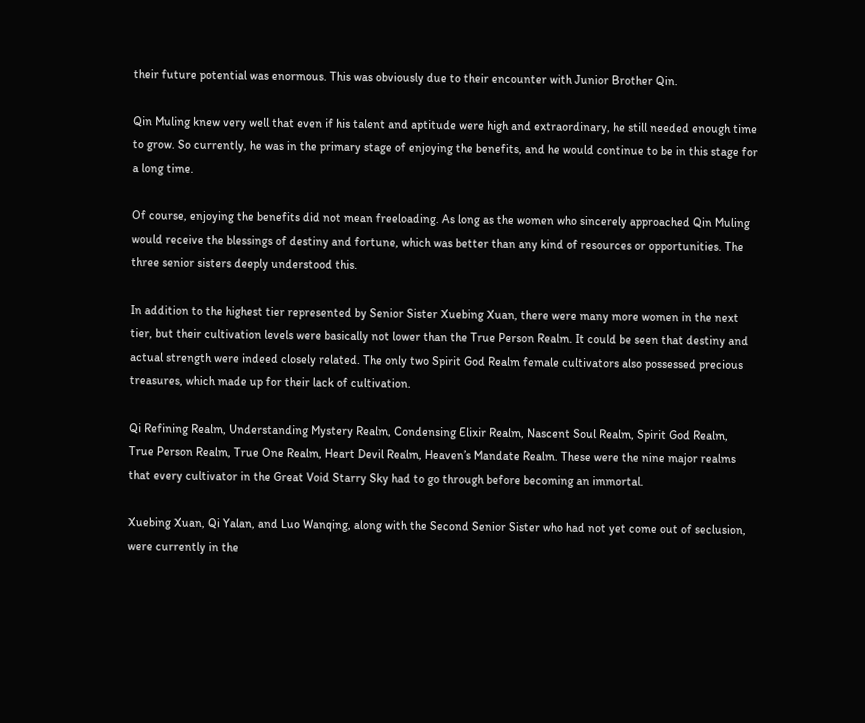their future potential was enormous. This was obviously due to their encounter with Junior Brother Qin.

Qin Muling knew very well that even if his talent and aptitude were high and extraordinary, he still needed enough time to grow. So currently, he was in the primary stage of enjoying the benefits, and he would continue to be in this stage for a long time.

Of course, enjoying the benefits did not mean freeloading. As long as the women who sincerely approached Qin Muling would receive the blessings of destiny and fortune, which was better than any kind of resources or opportunities. The three senior sisters deeply understood this.

In addition to the highest tier represented by Senior Sister Xuebing Xuan, there were many more women in the next tier, but their cultivation levels were basically not lower than the True Person Realm. It could be seen that destiny and actual strength were indeed closely related. The only two Spirit God Realm female cultivators also possessed precious treasures, which made up for their lack of cultivation.

Qi Refining Realm, Understanding Mystery Realm, Condensing Elixir Realm, Nascent Soul Realm, Spirit God Realm, True Person Realm, True One Realm, Heart Devil Realm, Heaven’s Mandate Realm. These were the nine major realms that every cultivator in the Great Void Starry Sky had to go through before becoming an immortal.

Xuebing Xuan, Qi Yalan, and Luo Wanqing, along with the Second Senior Sister who had not yet come out of seclusion, were currently in the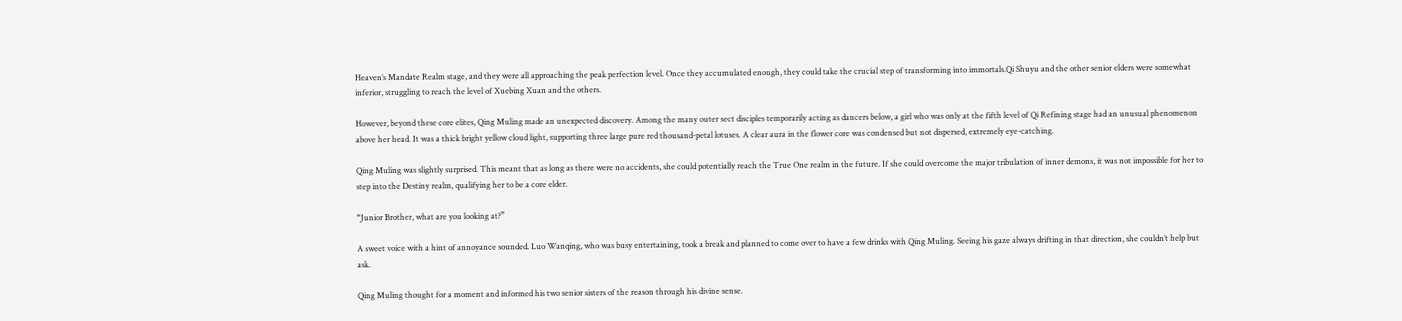Heaven’s Mandate Realm stage, and they were all approaching the peak perfection level. Once they accumulated enough, they could take the crucial step of transforming into immortals.Qi Shuyu and the other senior elders were somewhat inferior, struggling to reach the level of Xuebing Xuan and the others.

However, beyond these core elites, Qing Muling made an unexpected discovery. Among the many outer sect disciples temporarily acting as dancers below, a girl who was only at the fifth level of Qi Refining stage had an unusual phenomenon above her head. It was a thick bright yellow cloud light, supporting three large pure red thousand-petal lotuses. A clear aura in the flower core was condensed but not dispersed, extremely eye-catching.

Qing Muling was slightly surprised. This meant that as long as there were no accidents, she could potentially reach the True One realm in the future. If she could overcome the major tribulation of inner demons, it was not impossible for her to step into the Destiny realm, qualifying her to be a core elder.

“Junior Brother, what are you looking at?”

A sweet voice with a hint of annoyance sounded. Luo Wanqing, who was busy entertaining, took a break and planned to come over to have a few drinks with Qing Muling. Seeing his gaze always drifting in that direction, she couldn’t help but ask.

Qing Muling thought for a moment and informed his two senior sisters of the reason through his divine sense.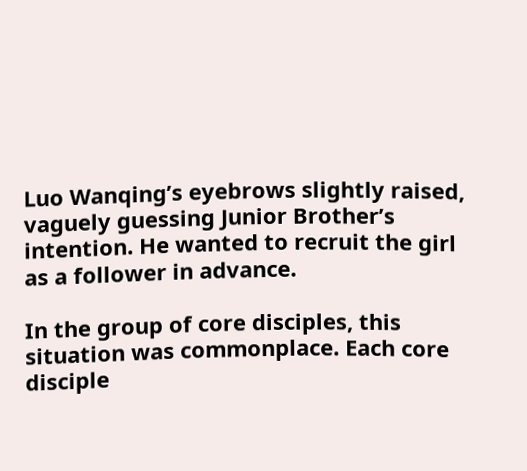Luo Wanqing’s eyebrows slightly raised, vaguely guessing Junior Brother’s intention. He wanted to recruit the girl as a follower in advance.

In the group of core disciples, this situation was commonplace. Each core disciple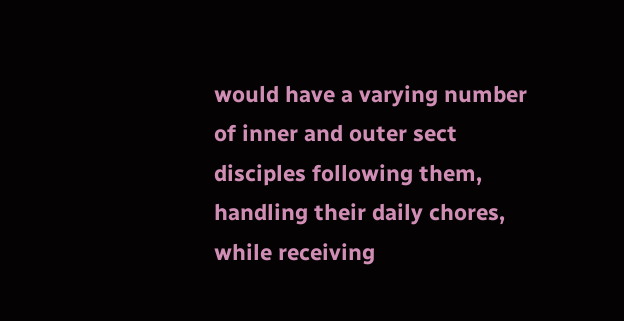would have a varying number of inner and outer sect disciples following them, handling their daily chores, while receiving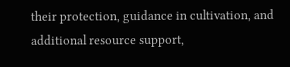their protection, guidance in cultivation, and additional resource support,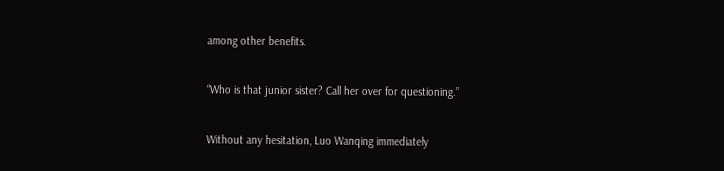among other benefits.

“Who is that junior sister? Call her over for questioning.”

Without any hesitation, Luo Wanqing immediately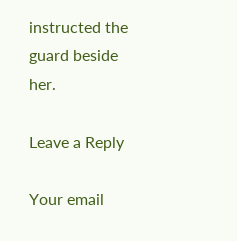instructed the guard beside her.

Leave a Reply

Your email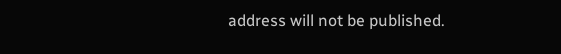address will not be published.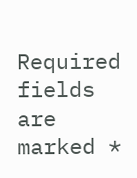Required fields are marked *